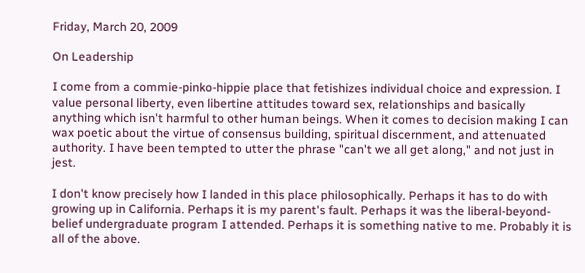Friday, March 20, 2009

On Leadership

I come from a commie-pinko-hippie place that fetishizes individual choice and expression. I value personal liberty, even libertine attitudes toward sex, relationships and basically anything which isn't harmful to other human beings. When it comes to decision making I can wax poetic about the virtue of consensus building, spiritual discernment, and attenuated authority. I have been tempted to utter the phrase "can't we all get along," and not just in jest.

I don't know precisely how I landed in this place philosophically. Perhaps it has to do with growing up in California. Perhaps it is my parent's fault. Perhaps it was the liberal-beyond-belief undergraduate program I attended. Perhaps it is something native to me. Probably it is all of the above.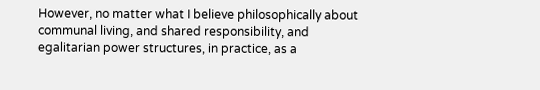However, no matter what I believe philosophically about communal living, and shared responsibility, and egalitarian power structures, in practice, as a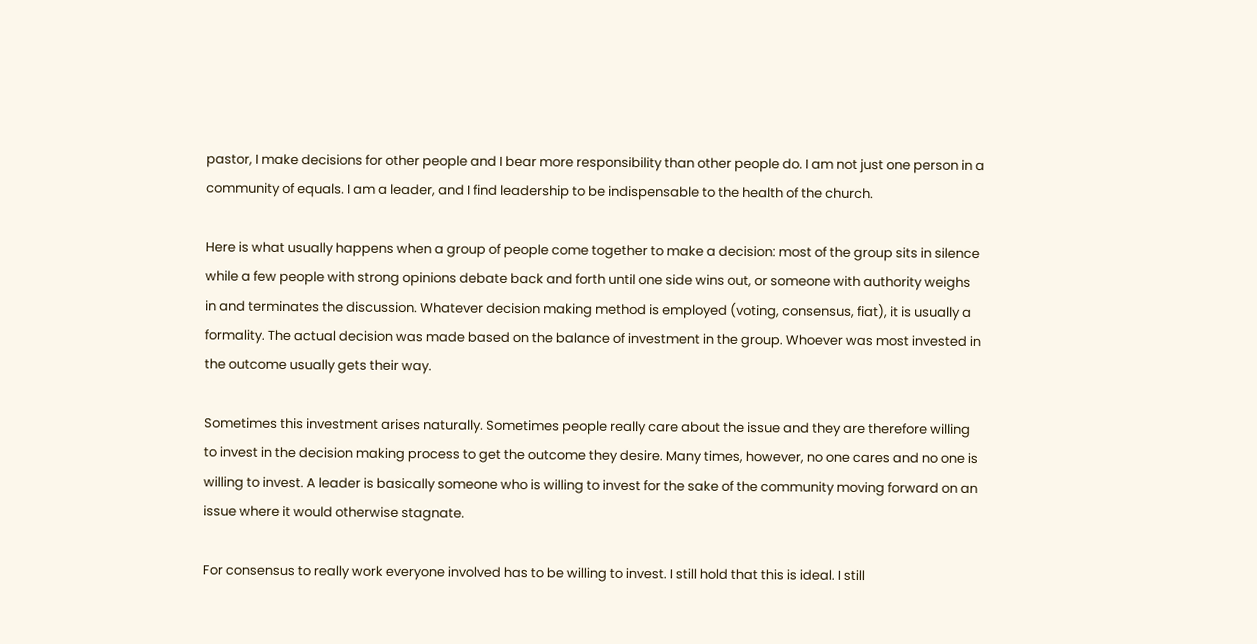pastor, I make decisions for other people and I bear more responsibility than other people do. I am not just one person in a community of equals. I am a leader, and I find leadership to be indispensable to the health of the church.

Here is what usually happens when a group of people come together to make a decision: most of the group sits in silence while a few people with strong opinions debate back and forth until one side wins out, or someone with authority weighs in and terminates the discussion. Whatever decision making method is employed (voting, consensus, fiat), it is usually a formality. The actual decision was made based on the balance of investment in the group. Whoever was most invested in the outcome usually gets their way.

Sometimes this investment arises naturally. Sometimes people really care about the issue and they are therefore willing to invest in the decision making process to get the outcome they desire. Many times, however, no one cares and no one is willing to invest. A leader is basically someone who is willing to invest for the sake of the community moving forward on an issue where it would otherwise stagnate.

For consensus to really work everyone involved has to be willing to invest. I still hold that this is ideal. I still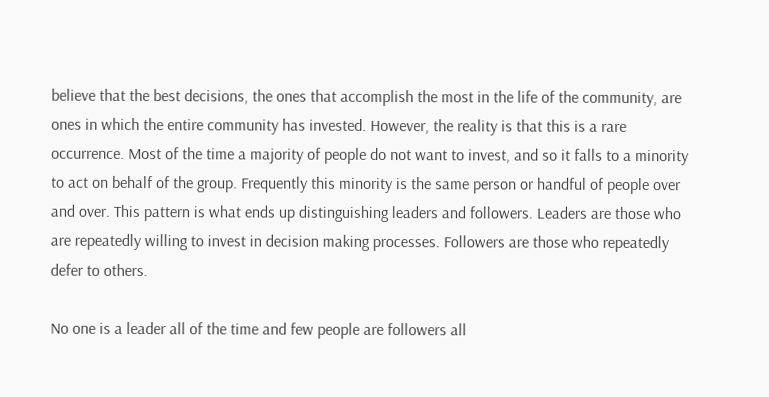believe that the best decisions, the ones that accomplish the most in the life of the community, are ones in which the entire community has invested. However, the reality is that this is a rare occurrence. Most of the time a majority of people do not want to invest, and so it falls to a minority to act on behalf of the group. Frequently this minority is the same person or handful of people over and over. This pattern is what ends up distinguishing leaders and followers. Leaders are those who are repeatedly willing to invest in decision making processes. Followers are those who repeatedly defer to others.

No one is a leader all of the time and few people are followers all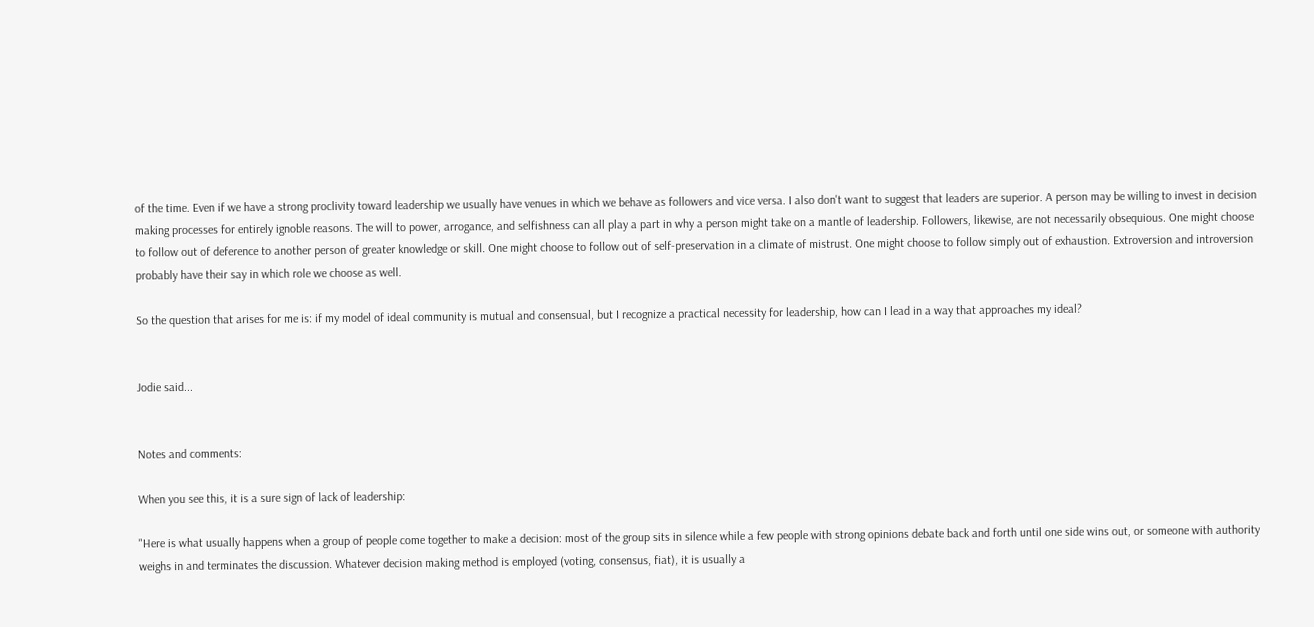of the time. Even if we have a strong proclivity toward leadership we usually have venues in which we behave as followers and vice versa. I also don't want to suggest that leaders are superior. A person may be willing to invest in decision making processes for entirely ignoble reasons. The will to power, arrogance, and selfishness can all play a part in why a person might take on a mantle of leadership. Followers, likewise, are not necessarily obsequious. One might choose to follow out of deference to another person of greater knowledge or skill. One might choose to follow out of self-preservation in a climate of mistrust. One might choose to follow simply out of exhaustion. Extroversion and introversion probably have their say in which role we choose as well.

So the question that arises for me is: if my model of ideal community is mutual and consensual, but I recognize a practical necessity for leadership, how can I lead in a way that approaches my ideal?


Jodie said...


Notes and comments:

When you see this, it is a sure sign of lack of leadership:

"Here is what usually happens when a group of people come together to make a decision: most of the group sits in silence while a few people with strong opinions debate back and forth until one side wins out, or someone with authority weighs in and terminates the discussion. Whatever decision making method is employed (voting, consensus, fiat), it is usually a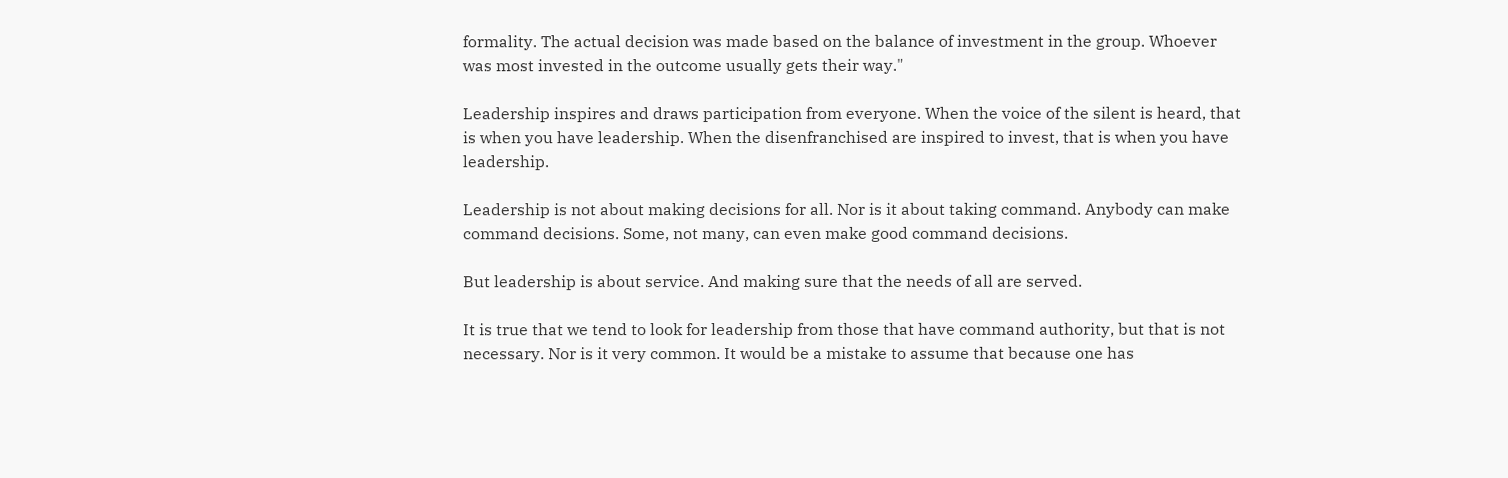formality. The actual decision was made based on the balance of investment in the group. Whoever was most invested in the outcome usually gets their way."

Leadership inspires and draws participation from everyone. When the voice of the silent is heard, that is when you have leadership. When the disenfranchised are inspired to invest, that is when you have leadership.

Leadership is not about making decisions for all. Nor is it about taking command. Anybody can make command decisions. Some, not many, can even make good command decisions.

But leadership is about service. And making sure that the needs of all are served.

It is true that we tend to look for leadership from those that have command authority, but that is not necessary. Nor is it very common. It would be a mistake to assume that because one has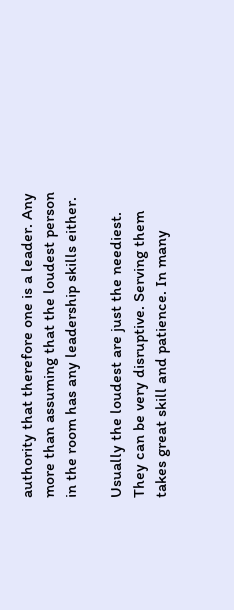authority that therefore one is a leader. Any more than assuming that the loudest person in the room has any leadership skills either.

Usually the loudest are just the neediest. They can be very disruptive. Serving them takes great skill and patience. In many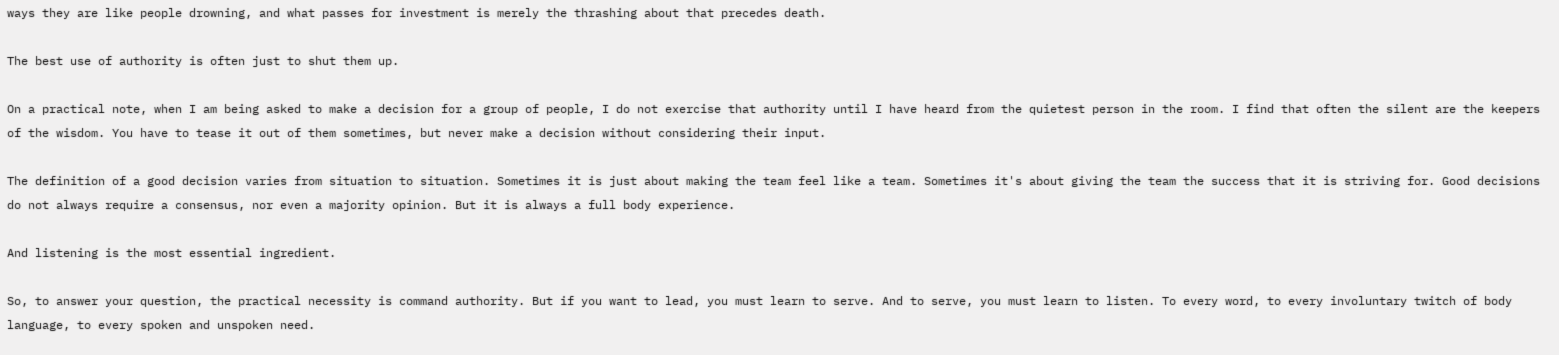ways they are like people drowning, and what passes for investment is merely the thrashing about that precedes death.

The best use of authority is often just to shut them up.

On a practical note, when I am being asked to make a decision for a group of people, I do not exercise that authority until I have heard from the quietest person in the room. I find that often the silent are the keepers of the wisdom. You have to tease it out of them sometimes, but never make a decision without considering their input.

The definition of a good decision varies from situation to situation. Sometimes it is just about making the team feel like a team. Sometimes it's about giving the team the success that it is striving for. Good decisions do not always require a consensus, nor even a majority opinion. But it is always a full body experience.

And listening is the most essential ingredient.

So, to answer your question, the practical necessity is command authority. But if you want to lead, you must learn to serve. And to serve, you must learn to listen. To every word, to every involuntary twitch of body language, to every spoken and unspoken need.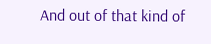And out of that kind of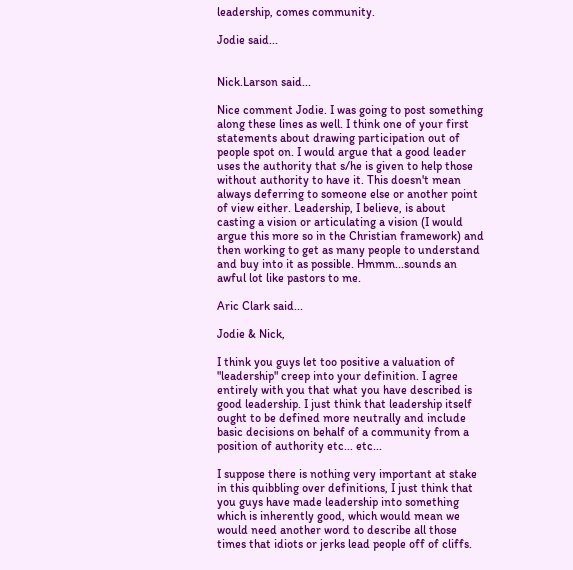leadership, comes community.

Jodie said...


Nick.Larson said...

Nice comment Jodie. I was going to post something along these lines as well. I think one of your first statements about drawing participation out of people spot on. I would argue that a good leader uses the authority that s/he is given to help those without authority to have it. This doesn't mean always deferring to someone else or another point of view either. Leadership, I believe, is about casting a vision or articulating a vision (I would argue this more so in the Christian framework) and then working to get as many people to understand and buy into it as possible. Hmmm...sounds an awful lot like pastors to me.

Aric Clark said...

Jodie & Nick,

I think you guys let too positive a valuation of "leadership" creep into your definition. I agree entirely with you that what you have described is good leadership. I just think that leadership itself ought to be defined more neutrally and include basic decisions on behalf of a community from a position of authority etc... etc...

I suppose there is nothing very important at stake in this quibbling over definitions, I just think that you guys have made leadership into something which is inherently good, which would mean we would need another word to describe all those times that idiots or jerks lead people off of cliffs.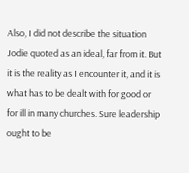Also, I did not describe the situation Jodie quoted as an ideal, far from it. But it is the reality as I encounter it, and it is what has to be dealt with for good or for ill in many churches. Sure leadership ought to be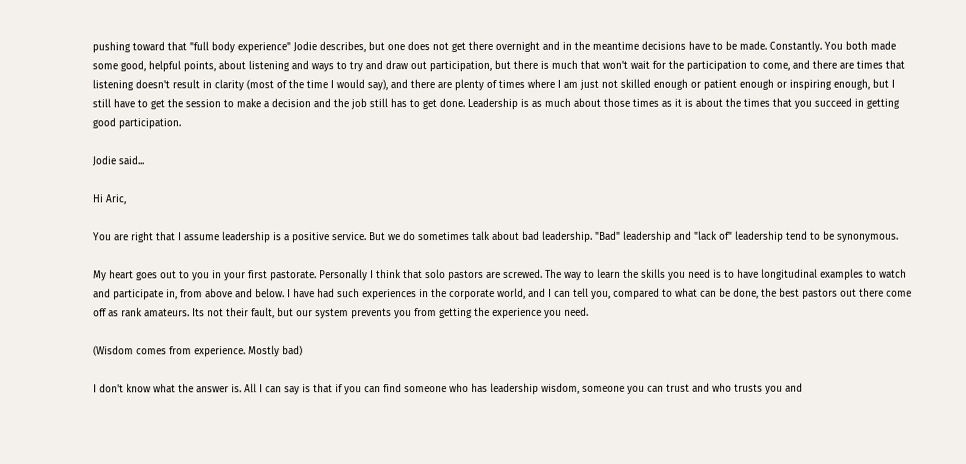pushing toward that "full body experience" Jodie describes, but one does not get there overnight and in the meantime decisions have to be made. Constantly. You both made some good, helpful points, about listening and ways to try and draw out participation, but there is much that won't wait for the participation to come, and there are times that listening doesn't result in clarity (most of the time I would say), and there are plenty of times where I am just not skilled enough or patient enough or inspiring enough, but I still have to get the session to make a decision and the job still has to get done. Leadership is as much about those times as it is about the times that you succeed in getting good participation.

Jodie said...

Hi Aric,

You are right that I assume leadership is a positive service. But we do sometimes talk about bad leadership. "Bad" leadership and "lack of" leadership tend to be synonymous.

My heart goes out to you in your first pastorate. Personally I think that solo pastors are screwed. The way to learn the skills you need is to have longitudinal examples to watch and participate in, from above and below. I have had such experiences in the corporate world, and I can tell you, compared to what can be done, the best pastors out there come off as rank amateurs. Its not their fault, but our system prevents you from getting the experience you need.

(Wisdom comes from experience. Mostly bad)

I don't know what the answer is. All I can say is that if you can find someone who has leadership wisdom, someone you can trust and who trusts you and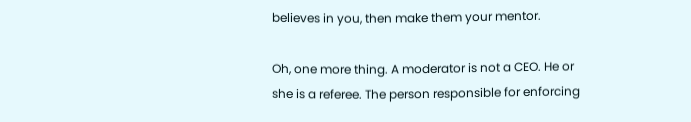believes in you, then make them your mentor.

Oh, one more thing. A moderator is not a CEO. He or she is a referee. The person responsible for enforcing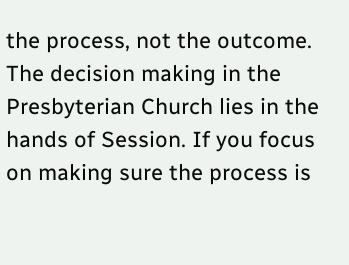the process, not the outcome. The decision making in the Presbyterian Church lies in the hands of Session. If you focus on making sure the process is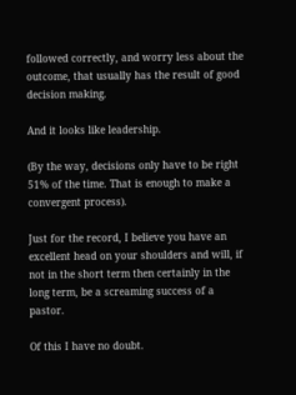followed correctly, and worry less about the outcome, that usually has the result of good decision making.

And it looks like leadership.

(By the way, decisions only have to be right 51% of the time. That is enough to make a convergent process).

Just for the record, I believe you have an excellent head on your shoulders and will, if not in the short term then certainly in the long term, be a screaming success of a pastor.

Of this I have no doubt.